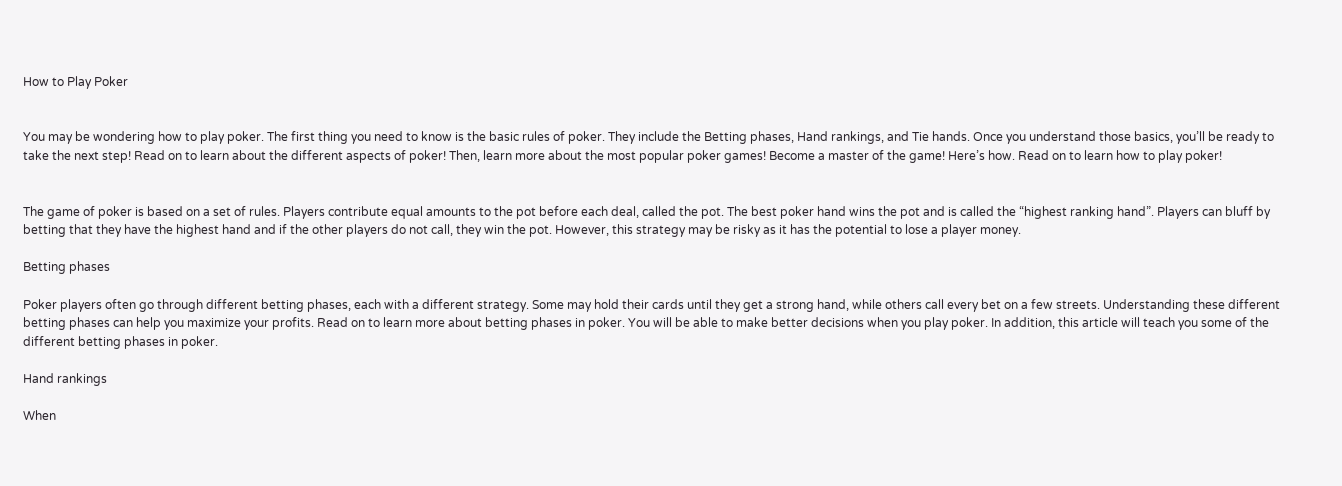How to Play Poker


You may be wondering how to play poker. The first thing you need to know is the basic rules of poker. They include the Betting phases, Hand rankings, and Tie hands. Once you understand those basics, you’ll be ready to take the next step! Read on to learn about the different aspects of poker! Then, learn more about the most popular poker games! Become a master of the game! Here’s how. Read on to learn how to play poker!


The game of poker is based on a set of rules. Players contribute equal amounts to the pot before each deal, called the pot. The best poker hand wins the pot and is called the “highest ranking hand”. Players can bluff by betting that they have the highest hand and if the other players do not call, they win the pot. However, this strategy may be risky as it has the potential to lose a player money.

Betting phases

Poker players often go through different betting phases, each with a different strategy. Some may hold their cards until they get a strong hand, while others call every bet on a few streets. Understanding these different betting phases can help you maximize your profits. Read on to learn more about betting phases in poker. You will be able to make better decisions when you play poker. In addition, this article will teach you some of the different betting phases in poker.

Hand rankings

When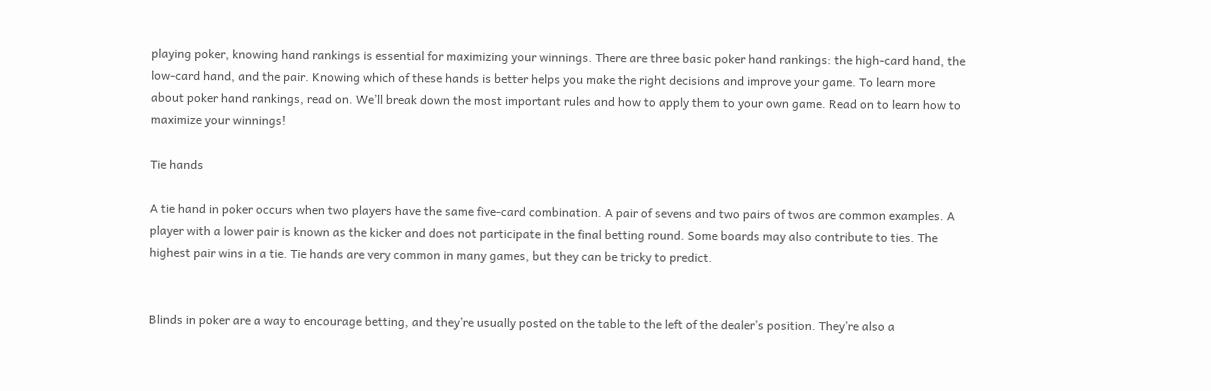playing poker, knowing hand rankings is essential for maximizing your winnings. There are three basic poker hand rankings: the high-card hand, the low-card hand, and the pair. Knowing which of these hands is better helps you make the right decisions and improve your game. To learn more about poker hand rankings, read on. We’ll break down the most important rules and how to apply them to your own game. Read on to learn how to maximize your winnings!

Tie hands

A tie hand in poker occurs when two players have the same five-card combination. A pair of sevens and two pairs of twos are common examples. A player with a lower pair is known as the kicker and does not participate in the final betting round. Some boards may also contribute to ties. The highest pair wins in a tie. Tie hands are very common in many games, but they can be tricky to predict.


Blinds in poker are a way to encourage betting, and they’re usually posted on the table to the left of the dealer’s position. They’re also a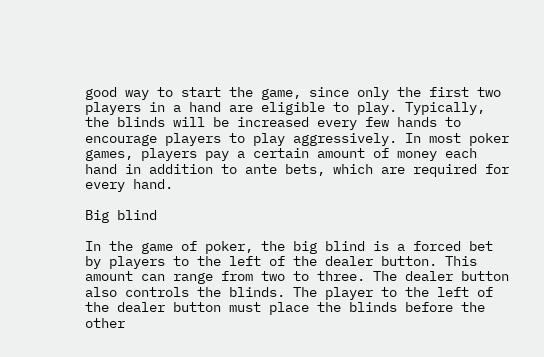good way to start the game, since only the first two players in a hand are eligible to play. Typically, the blinds will be increased every few hands to encourage players to play aggressively. In most poker games, players pay a certain amount of money each hand in addition to ante bets, which are required for every hand.

Big blind

In the game of poker, the big blind is a forced bet by players to the left of the dealer button. This amount can range from two to three. The dealer button also controls the blinds. The player to the left of the dealer button must place the blinds before the other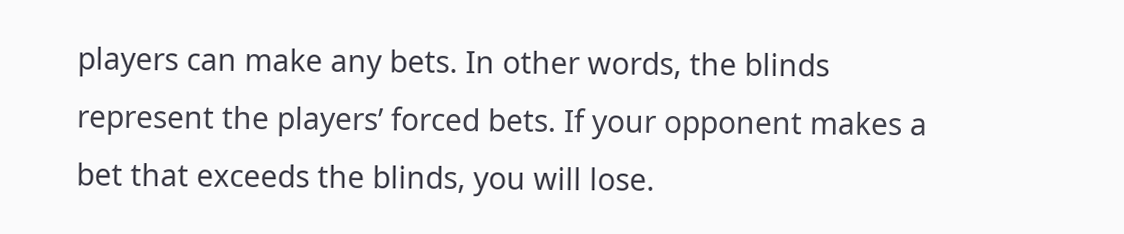players can make any bets. In other words, the blinds represent the players’ forced bets. If your opponent makes a bet that exceeds the blinds, you will lose.